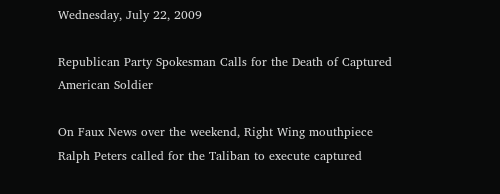Wednesday, July 22, 2009

Republican Party Spokesman Calls for the Death of Captured American Soldier

On Faux News over the weekend, Right Wing mouthpiece Ralph Peters called for the Taliban to execute captured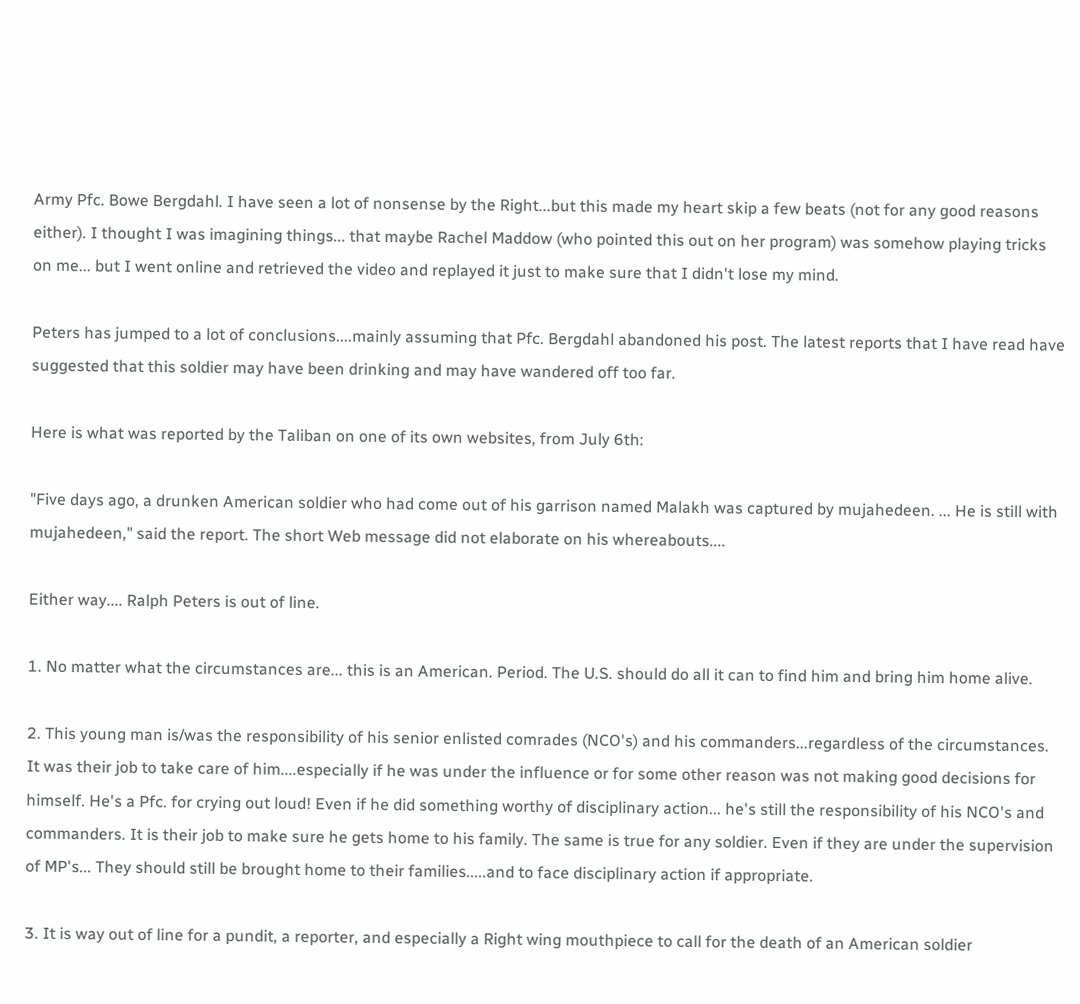Army Pfc. Bowe Bergdahl. I have seen a lot of nonsense by the Right...but this made my heart skip a few beats (not for any good reasons either). I thought I was imagining things... that maybe Rachel Maddow (who pointed this out on her program) was somehow playing tricks on me... but I went online and retrieved the video and replayed it just to make sure that I didn't lose my mind.

Peters has jumped to a lot of conclusions....mainly assuming that Pfc. Bergdahl abandoned his post. The latest reports that I have read have suggested that this soldier may have been drinking and may have wandered off too far.

Here is what was reported by the Taliban on one of its own websites, from July 6th:

"Five days ago, a drunken American soldier who had come out of his garrison named Malakh was captured by mujahedeen. ... He is still with mujahedeen," said the report. The short Web message did not elaborate on his whereabouts....

Either way.... Ralph Peters is out of line.

1. No matter what the circumstances are... this is an American. Period. The U.S. should do all it can to find him and bring him home alive.

2. This young man is/was the responsibility of his senior enlisted comrades (NCO's) and his commanders...regardless of the circumstances. It was their job to take care of him....especially if he was under the influence or for some other reason was not making good decisions for himself. He's a Pfc. for crying out loud! Even if he did something worthy of disciplinary action... he's still the responsibility of his NCO's and commanders. It is their job to make sure he gets home to his family. The same is true for any soldier. Even if they are under the supervision of MP's... They should still be brought home to their families.....and to face disciplinary action if appropriate.

3. It is way out of line for a pundit, a reporter, and especially a Right wing mouthpiece to call for the death of an American soldier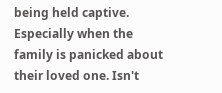being held captive. Especially when the family is panicked about their loved one. Isn't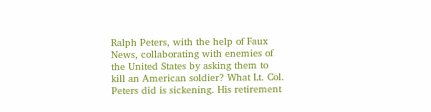Ralph Peters, with the help of Faux News, collaborating with enemies of the United States by asking them to kill an American soldier? What Lt. Col. Peters did is sickening. His retirement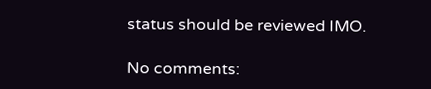status should be reviewed IMO.

No comments: